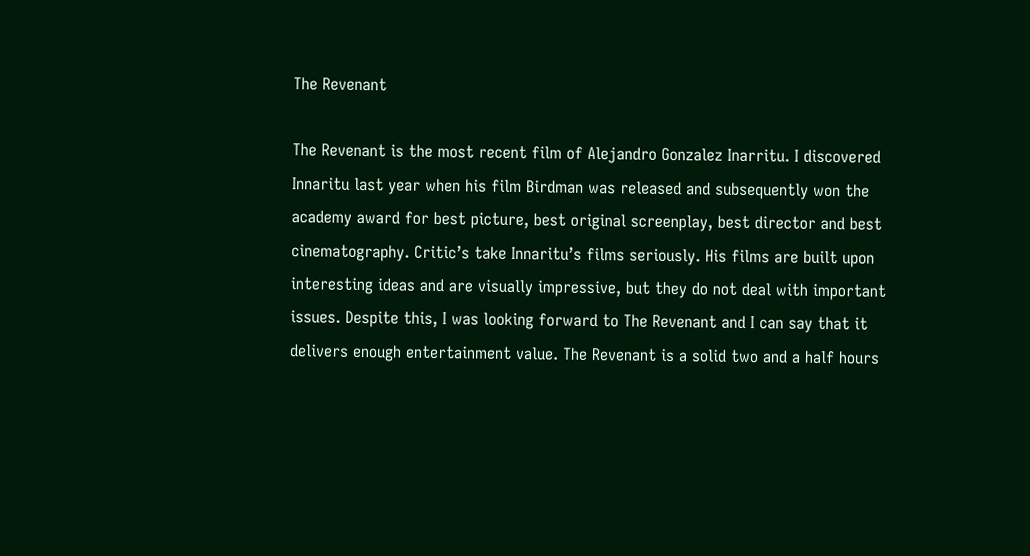The Revenant

The Revenant is the most recent film of Alejandro Gonzalez Inarritu. I discovered Innaritu last year when his film Birdman was released and subsequently won the academy award for best picture, best original screenplay, best director and best cinematography. Critic’s take Innaritu’s films seriously. His films are built upon interesting ideas and are visually impressive, but they do not deal with important issues. Despite this, I was looking forward to The Revenant and I can say that it delivers enough entertainment value. The Revenant is a solid two and a half hours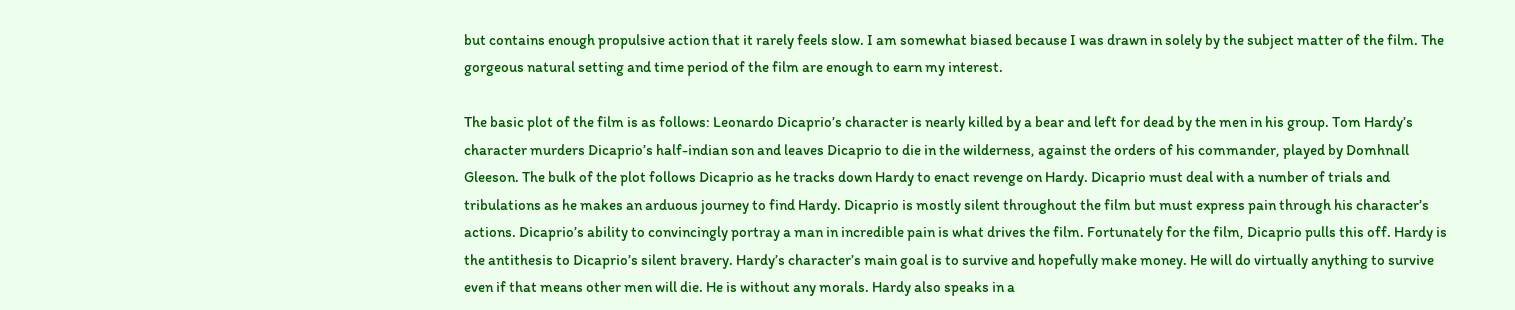but contains enough propulsive action that it rarely feels slow. I am somewhat biased because I was drawn in solely by the subject matter of the film. The gorgeous natural setting and time period of the film are enough to earn my interest.

The basic plot of the film is as follows: Leonardo Dicaprio’s character is nearly killed by a bear and left for dead by the men in his group. Tom Hardy’s character murders Dicaprio’s half-indian son and leaves Dicaprio to die in the wilderness, against the orders of his commander, played by Domhnall Gleeson. The bulk of the plot follows Dicaprio as he tracks down Hardy to enact revenge on Hardy. Dicaprio must deal with a number of trials and tribulations as he makes an arduous journey to find Hardy. Dicaprio is mostly silent throughout the film but must express pain through his character’s actions. Dicaprio’s ability to convincingly portray a man in incredible pain is what drives the film. Fortunately for the film, Dicaprio pulls this off. Hardy is the antithesis to Dicaprio’s silent bravery. Hardy’s character’s main goal is to survive and hopefully make money. He will do virtually anything to survive even if that means other men will die. He is without any morals. Hardy also speaks in a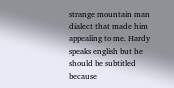strange mountain man dialect that made him appealing to me. Hardy speaks english but he should be subtitled because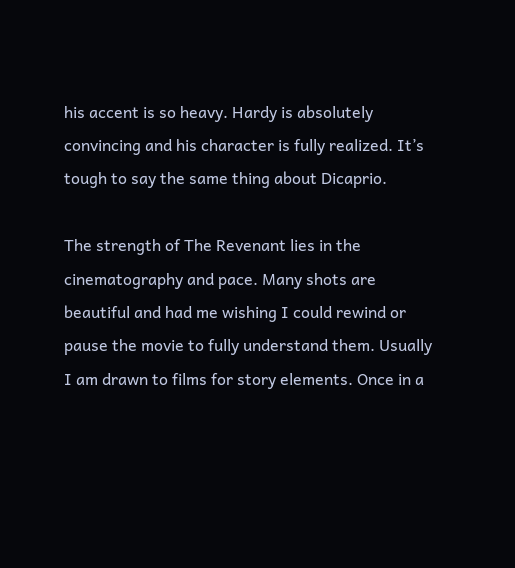his accent is so heavy. Hardy is absolutely convincing and his character is fully realized. It’s tough to say the same thing about Dicaprio.

The strength of The Revenant lies in the cinematography and pace. Many shots are beautiful and had me wishing I could rewind or pause the movie to fully understand them. Usually I am drawn to films for story elements. Once in a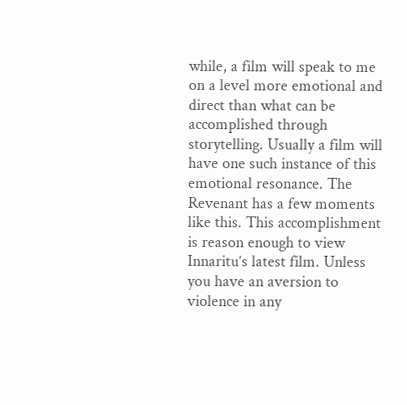while, a film will speak to me on a level more emotional and direct than what can be accomplished through storytelling. Usually a film will have one such instance of this emotional resonance. The Revenant has a few moments like this. This accomplishment is reason enough to view Innaritu’s latest film. Unless you have an aversion to violence in any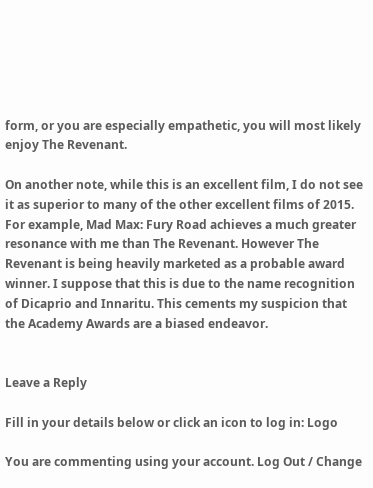form, or you are especially empathetic, you will most likely enjoy The Revenant.

On another note, while this is an excellent film, I do not see it as superior to many of the other excellent films of 2015. For example, Mad Max: Fury Road achieves a much greater resonance with me than The Revenant. However The Revenant is being heavily marketed as a probable award winner. I suppose that this is due to the name recognition of Dicaprio and Innaritu. This cements my suspicion that the Academy Awards are a biased endeavor.


Leave a Reply

Fill in your details below or click an icon to log in: Logo

You are commenting using your account. Log Out / Change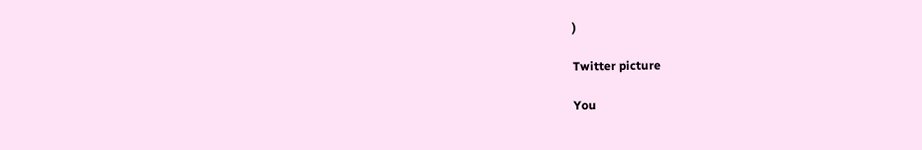)

Twitter picture

You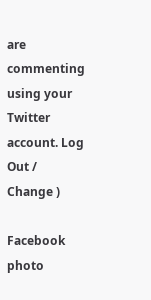are commenting using your Twitter account. Log Out / Change )

Facebook photo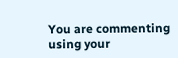You are commenting using your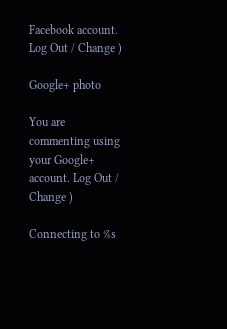Facebook account. Log Out / Change )

Google+ photo

You are commenting using your Google+ account. Log Out / Change )

Connecting to %s